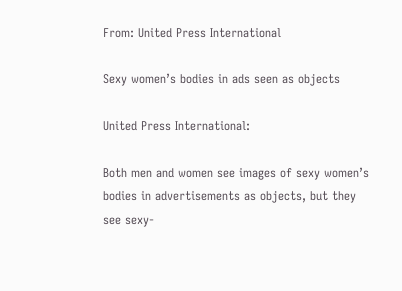From: United Press International

Sexy women’s bodies in ads seen as objects

United Press International:

Both men and women see images of sexy women’s bodies in advertisements as objects, but they see sexy-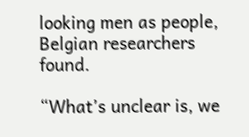looking men as people, Belgian researchers found.

“What’s unclear is, we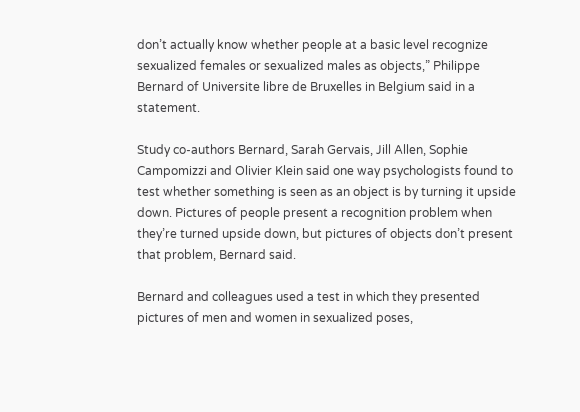don’t actually know whether people at a basic level recognize sexualized females or sexualized males as objects,” Philippe Bernard of Universite libre de Bruxelles in Belgium said in a statement.

Study co-authors Bernard, Sarah Gervais, Jill Allen, Sophie Campomizzi and Olivier Klein said one way psychologists found to test whether something is seen as an object is by turning it upside down. Pictures of people present a recognition problem when they’re turned upside down, but pictures of objects don’t present that problem, Bernard said.

Bernard and colleagues used a test in which they presented pictures of men and women in sexualized poses,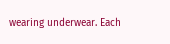wearing underwear. Each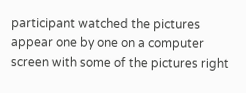participant watched the pictures appear one by one on a computer screen with some of the pictures right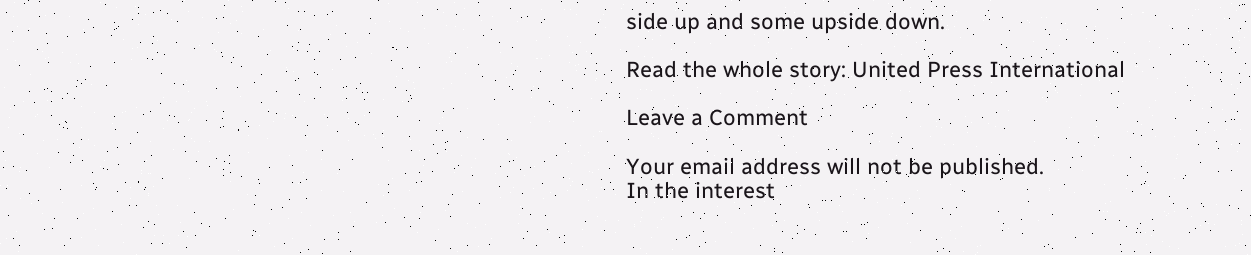side up and some upside down.

Read the whole story: United Press International

Leave a Comment

Your email address will not be published.
In the interest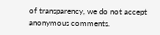of transparency, we do not accept anonymous comments.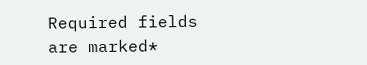Required fields are marked*